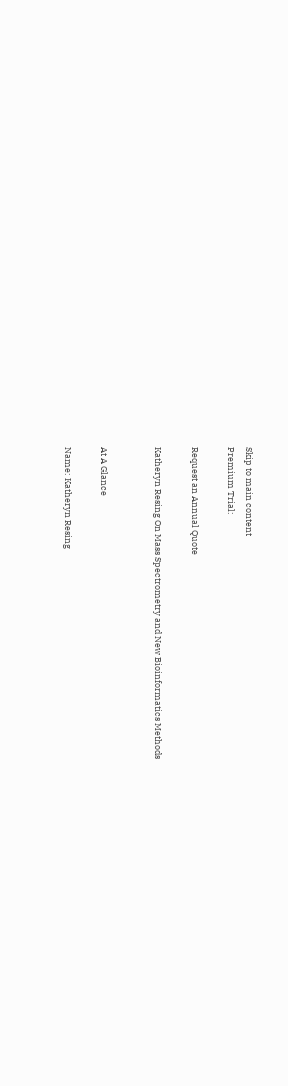Skip to main content
Premium Trial:

Request an Annual Quote

Katheryn Resing On Mass Spectrometry and New Bioinformatics Methods


At A Glance

Name: Katheryn Resing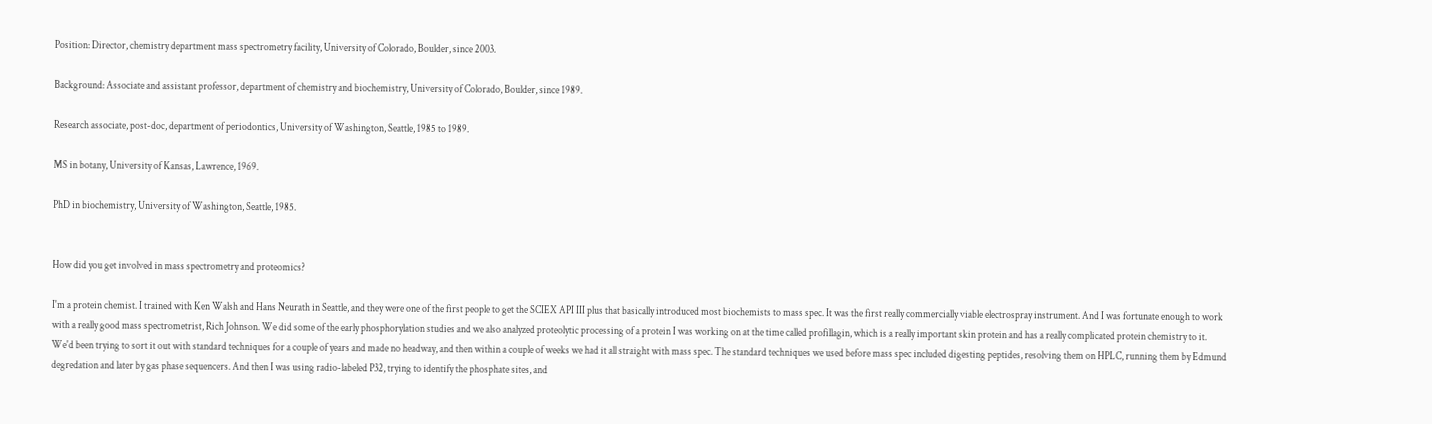Position: Director, chemistry department mass spectrometry facility, University of Colorado, Boulder, since 2003.

Background: Associate and assistant professor, department of chemistry and biochemistry, University of Colorado, Boulder, since 1989.

Research associate, post-doc, department of periodontics, University of Washington, Seattle, 1985 to 1989.

MS in botany, University of Kansas, Lawrence, 1969.

PhD in biochemistry, University of Washington, Seattle, 1985.


How did you get involved in mass spectrometry and proteomics?

I'm a protein chemist. I trained with Ken Walsh and Hans Neurath in Seattle, and they were one of the first people to get the SCIEX API III plus that basically introduced most biochemists to mass spec. It was the first really commercially viable electrospray instrument. And I was fortunate enough to work with a really good mass spectrometrist, Rich Johnson. We did some of the early phosphorylation studies and we also analyzed proteolytic processing of a protein I was working on at the time called profillagin, which is a really important skin protein and has a really complicated protein chemistry to it. We'd been trying to sort it out with standard techniques for a couple of years and made no headway, and then within a couple of weeks we had it all straight with mass spec. The standard techniques we used before mass spec included digesting peptides, resolving them on HPLC, running them by Edmund degredation and later by gas phase sequencers. And then I was using radio-labeled P32, trying to identify the phosphate sites, and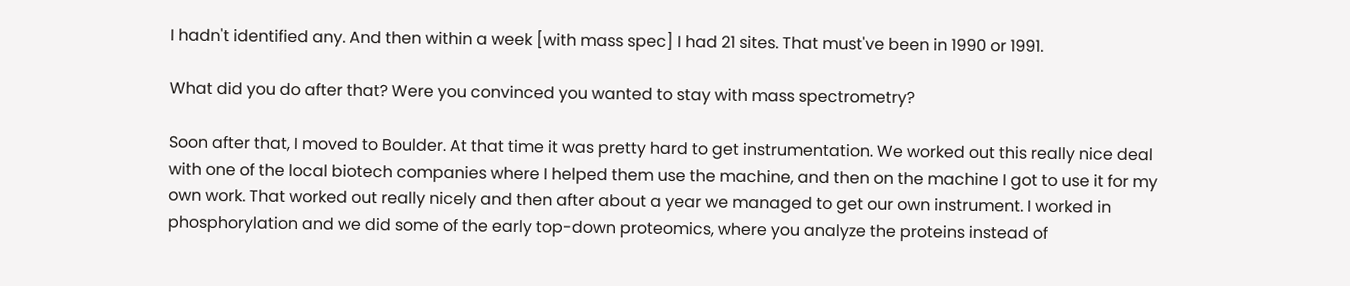I hadn't identified any. And then within a week [with mass spec] I had 21 sites. That must've been in 1990 or 1991.

What did you do after that? Were you convinced you wanted to stay with mass spectrometry?

Soon after that, I moved to Boulder. At that time it was pretty hard to get instrumentation. We worked out this really nice deal with one of the local biotech companies where I helped them use the machine, and then on the machine I got to use it for my own work. That worked out really nicely and then after about a year we managed to get our own instrument. I worked in phosphorylation and we did some of the early top-down proteomics, where you analyze the proteins instead of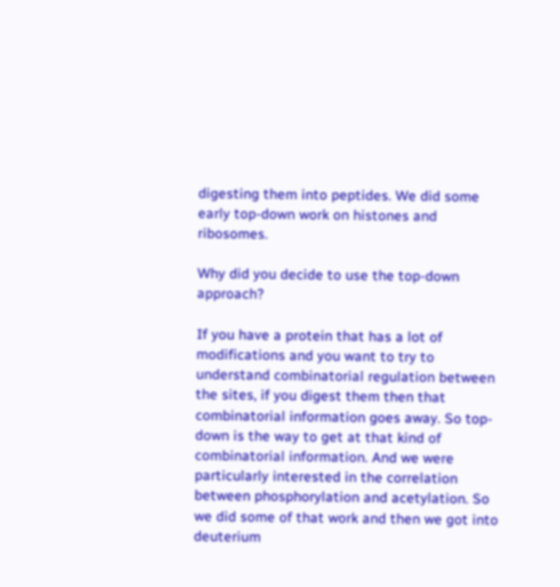digesting them into peptides. We did some early top-down work on histones and ribosomes.

Why did you decide to use the top-down approach?

If you have a protein that has a lot of modifications and you want to try to understand combinatorial regulation between the sites, if you digest them then that combinatorial information goes away. So top-down is the way to get at that kind of combinatorial information. And we were particularly interested in the correlation between phosphorylation and acetylation. So we did some of that work and then we got into deuterium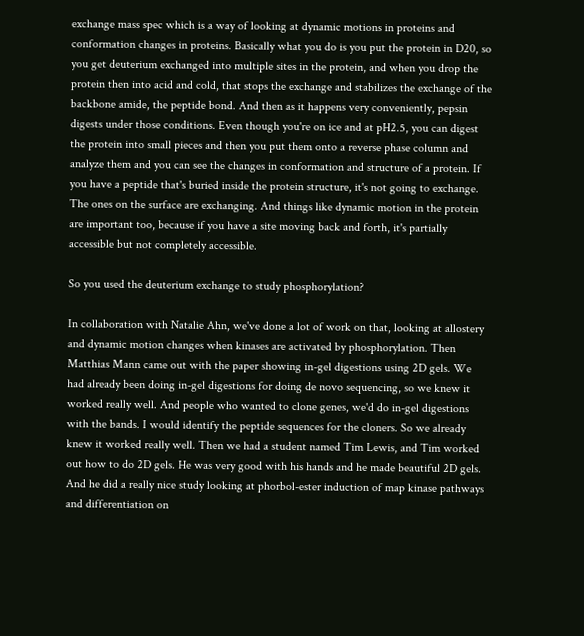exchange mass spec which is a way of looking at dynamic motions in proteins and conformation changes in proteins. Basically what you do is you put the protein in D20, so you get deuterium exchanged into multiple sites in the protein, and when you drop the protein then into acid and cold, that stops the exchange and stabilizes the exchange of the backbone amide, the peptide bond. And then as it happens very conveniently, pepsin digests under those conditions. Even though you're on ice and at pH2.5, you can digest the protein into small pieces and then you put them onto a reverse phase column and analyze them and you can see the changes in conformation and structure of a protein. If you have a peptide that's buried inside the protein structure, it's not going to exchange. The ones on the surface are exchanging. And things like dynamic motion in the protein are important too, because if you have a site moving back and forth, it's partially accessible but not completely accessible.

So you used the deuterium exchange to study phosphorylation?

In collaboration with Natalie Ahn, we've done a lot of work on that, looking at allostery and dynamic motion changes when kinases are activated by phosphorylation. Then Matthias Mann came out with the paper showing in-gel digestions using 2D gels. We had already been doing in-gel digestions for doing de novo sequencing, so we knew it worked really well. And people who wanted to clone genes, we'd do in-gel digestions with the bands. I would identify the peptide sequences for the cloners. So we already knew it worked really well. Then we had a student named Tim Lewis, and Tim worked out how to do 2D gels. He was very good with his hands and he made beautiful 2D gels. And he did a really nice study looking at phorbol-ester induction of map kinase pathways and differentiation on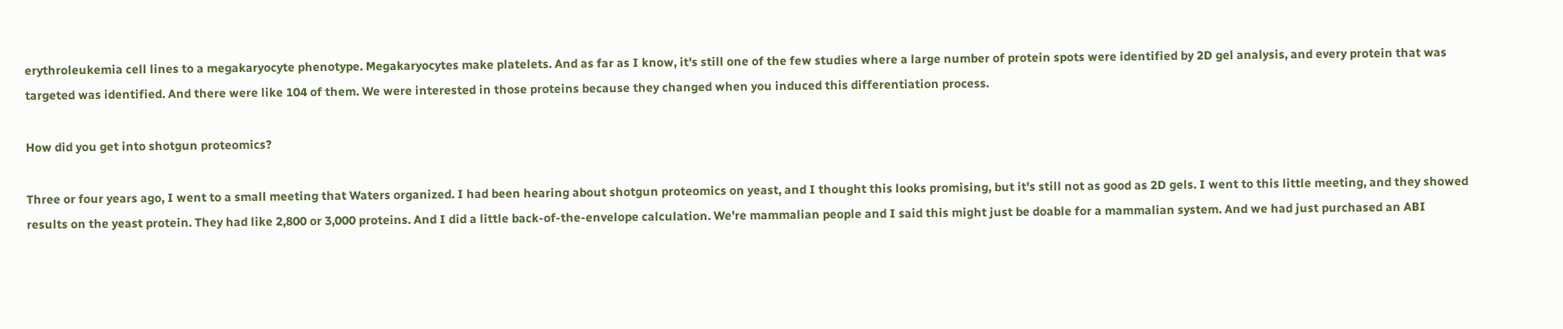erythroleukemia cell lines to a megakaryocyte phenotype. Megakaryocytes make platelets. And as far as I know, it's still one of the few studies where a large number of protein spots were identified by 2D gel analysis, and every protein that was targeted was identified. And there were like 104 of them. We were interested in those proteins because they changed when you induced this differentiation process.

How did you get into shotgun proteomics?

Three or four years ago, I went to a small meeting that Waters organized. I had been hearing about shotgun proteomics on yeast, and I thought this looks promising, but it's still not as good as 2D gels. I went to this little meeting, and they showed results on the yeast protein. They had like 2,800 or 3,000 proteins. And I did a little back-of-the-envelope calculation. We're mammalian people and I said this might just be doable for a mammalian system. And we had just purchased an ABI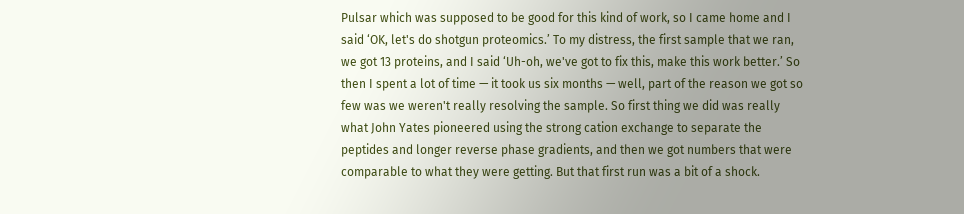Pulsar which was supposed to be good for this kind of work, so I came home and I said ‘OK, let's do shotgun proteomics.’ To my distress, the first sample that we ran, we got 13 proteins, and I said ‘Uh-oh, we've got to fix this, make this work better.’ So then I spent a lot of time — it took us six months — well, part of the reason we got so few was we weren't really resolving the sample. So first thing we did was really what John Yates pioneered using the strong cation exchange to separate the peptides and longer reverse phase gradients, and then we got numbers that were comparable to what they were getting. But that first run was a bit of a shock.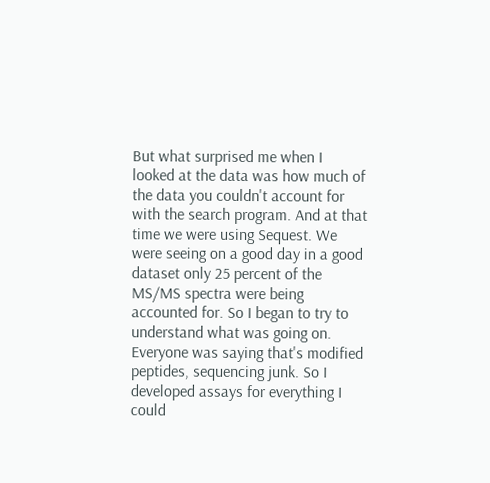But what surprised me when I looked at the data was how much of the data you couldn't account for with the search program. And at that time we were using Sequest. We were seeing on a good day in a good dataset only 25 percent of the MS/MS spectra were being accounted for. So I began to try to understand what was going on. Everyone was saying that's modified peptides, sequencing junk. So I developed assays for everything I could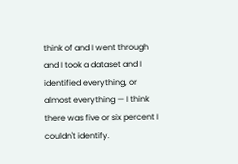think of and I went through and I took a dataset and I identified everything, or almost everything — I think there was five or six percent I couldn't identify.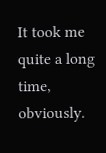It took me quite a long time, obviously.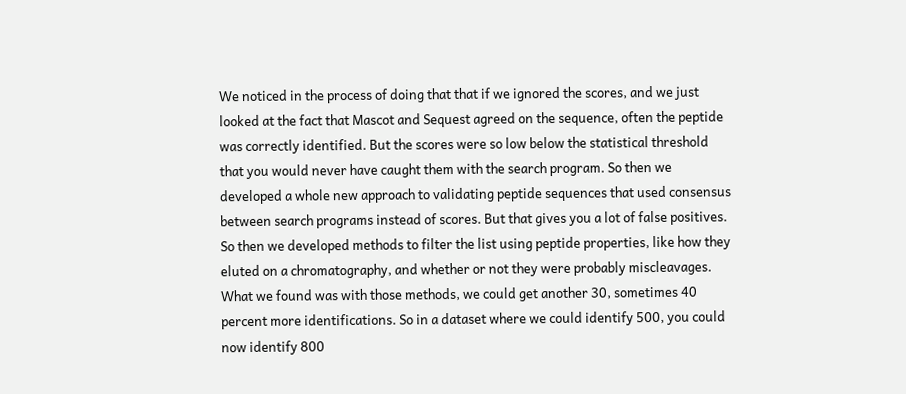We noticed in the process of doing that that if we ignored the scores, and we just looked at the fact that Mascot and Sequest agreed on the sequence, often the peptide was correctly identified. But the scores were so low below the statistical threshold that you would never have caught them with the search program. So then we developed a whole new approach to validating peptide sequences that used consensus between search programs instead of scores. But that gives you a lot of false positives. So then we developed methods to filter the list using peptide properties, like how they eluted on a chromatography, and whether or not they were probably miscleavages. What we found was with those methods, we could get another 30, sometimes 40 percent more identifications. So in a dataset where we could identify 500, you could now identify 800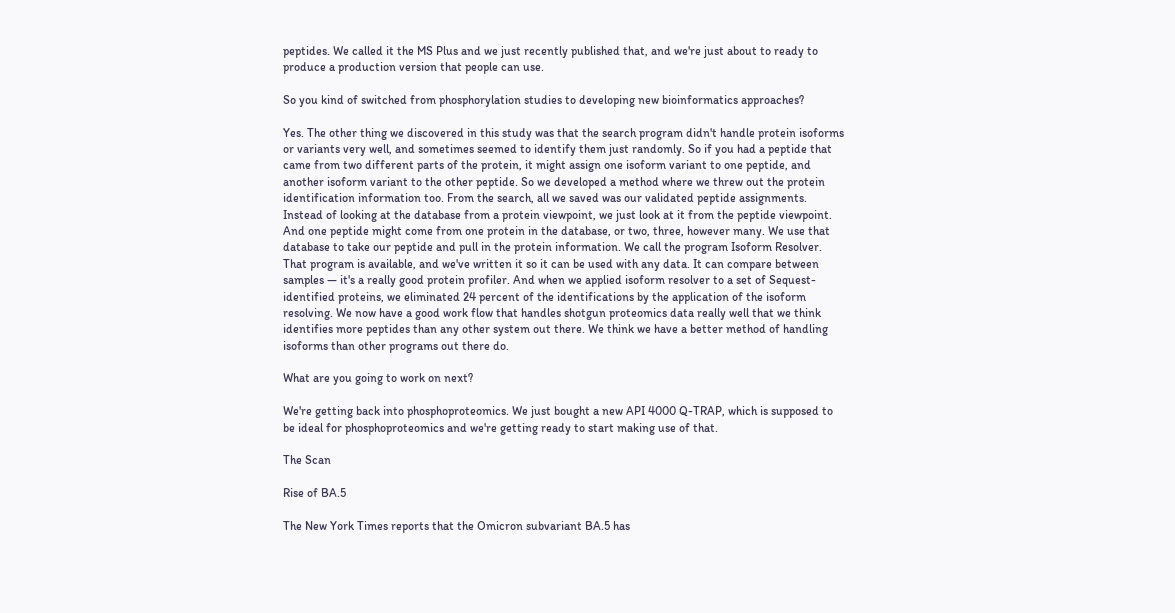peptides. We called it the MS Plus and we just recently published that, and we're just about to ready to produce a production version that people can use.

So you kind of switched from phosphorylation studies to developing new bioinformatics approaches?

Yes. The other thing we discovered in this study was that the search program didn't handle protein isoforms or variants very well, and sometimes seemed to identify them just randomly. So if you had a peptide that came from two different parts of the protein, it might assign one isoform variant to one peptide, and another isoform variant to the other peptide. So we developed a method where we threw out the protein identification information too. From the search, all we saved was our validated peptide assignments. Instead of looking at the database from a protein viewpoint, we just look at it from the peptide viewpoint. And one peptide might come from one protein in the database, or two, three, however many. We use that database to take our peptide and pull in the protein information. We call the program Isoform Resolver. That program is available, and we've written it so it can be used with any data. It can compare between samples — it's a really good protein profiler. And when we applied isoform resolver to a set of Sequest-identified proteins, we eliminated 24 percent of the identifications by the application of the isoform resolving. We now have a good work flow that handles shotgun proteomics data really well that we think identifies more peptides than any other system out there. We think we have a better method of handling isoforms than other programs out there do.

What are you going to work on next?

We're getting back into phosphoproteomics. We just bought a new API 4000 Q-TRAP, which is supposed to be ideal for phosphoproteomics and we're getting ready to start making use of that.

The Scan

Rise of BA.5

The New York Times reports that the Omicron subvariant BA.5 has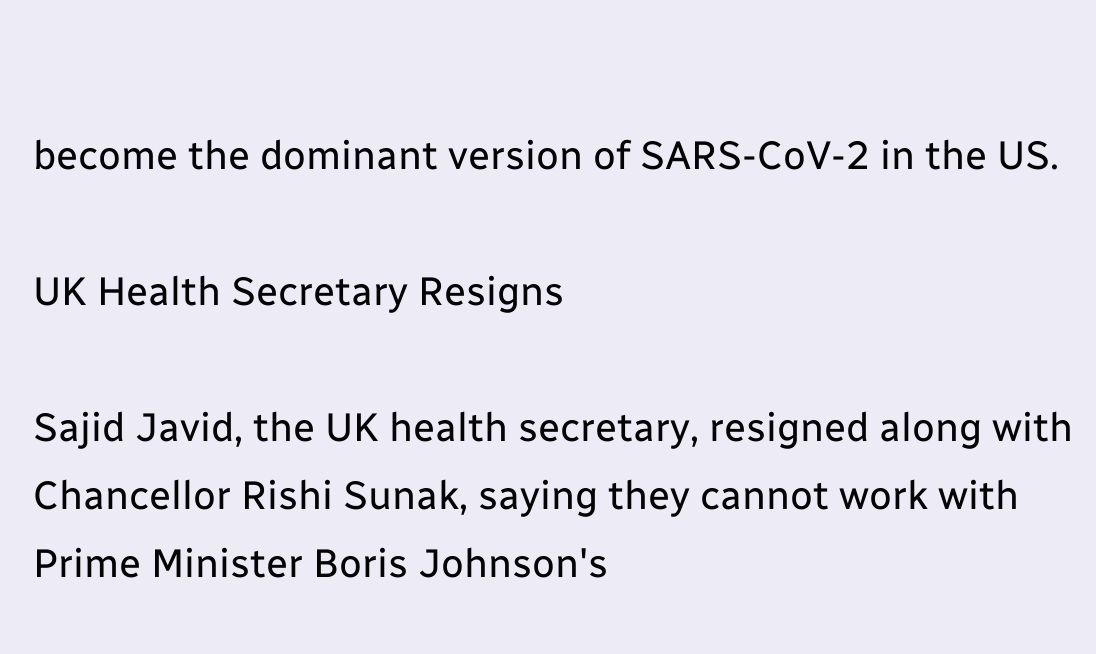become the dominant version of SARS-CoV-2 in the US.

UK Health Secretary Resigns

Sajid Javid, the UK health secretary, resigned along with Chancellor Rishi Sunak, saying they cannot work with Prime Minister Boris Johnson's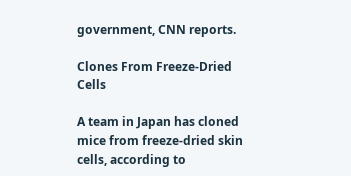government, CNN reports.

Clones From Freeze-Dried Cells

A team in Japan has cloned mice from freeze-dried skin cells, according to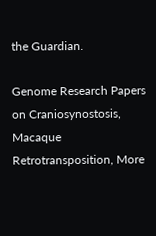the Guardian.

Genome Research Papers on Craniosynostosis, Macaque Retrotransposition, More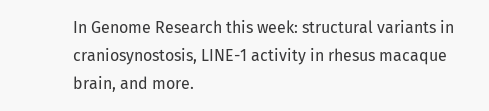In Genome Research this week: structural variants in craniosynostosis, LINE-1 activity in rhesus macaque brain, and more.